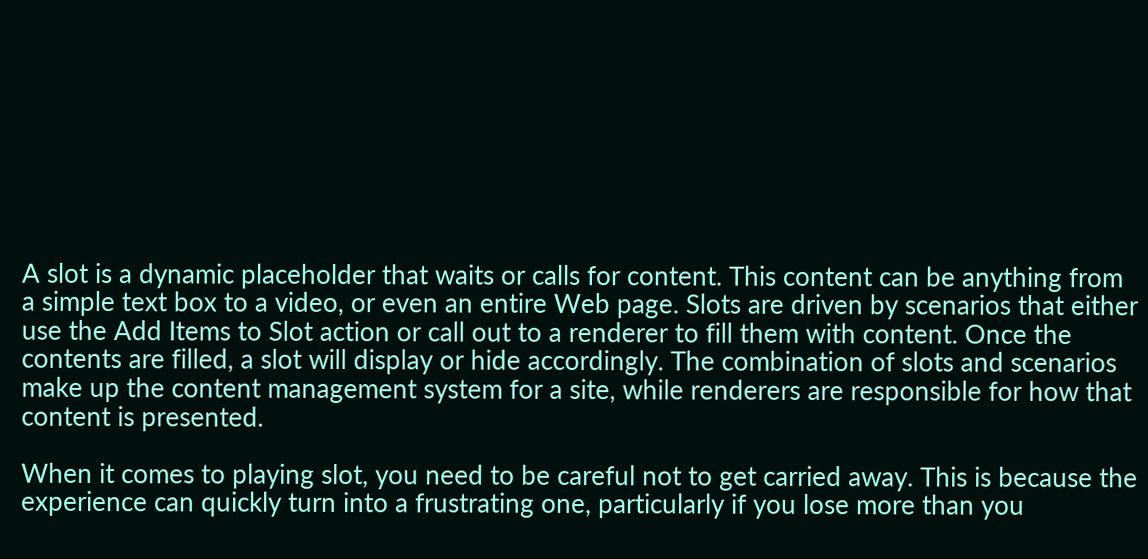A slot is a dynamic placeholder that waits or calls for content. This content can be anything from a simple text box to a video, or even an entire Web page. Slots are driven by scenarios that either use the Add Items to Slot action or call out to a renderer to fill them with content. Once the contents are filled, a slot will display or hide accordingly. The combination of slots and scenarios make up the content management system for a site, while renderers are responsible for how that content is presented.

When it comes to playing slot, you need to be careful not to get carried away. This is because the experience can quickly turn into a frustrating one, particularly if you lose more than you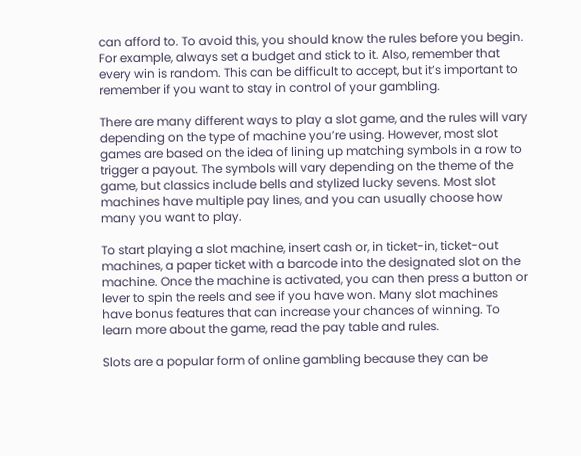can afford to. To avoid this, you should know the rules before you begin. For example, always set a budget and stick to it. Also, remember that every win is random. This can be difficult to accept, but it’s important to remember if you want to stay in control of your gambling.

There are many different ways to play a slot game, and the rules will vary depending on the type of machine you’re using. However, most slot games are based on the idea of lining up matching symbols in a row to trigger a payout. The symbols will vary depending on the theme of the game, but classics include bells and stylized lucky sevens. Most slot machines have multiple pay lines, and you can usually choose how many you want to play.

To start playing a slot machine, insert cash or, in ticket-in, ticket-out machines, a paper ticket with a barcode into the designated slot on the machine. Once the machine is activated, you can then press a button or lever to spin the reels and see if you have won. Many slot machines have bonus features that can increase your chances of winning. To learn more about the game, read the pay table and rules.

Slots are a popular form of online gambling because they can be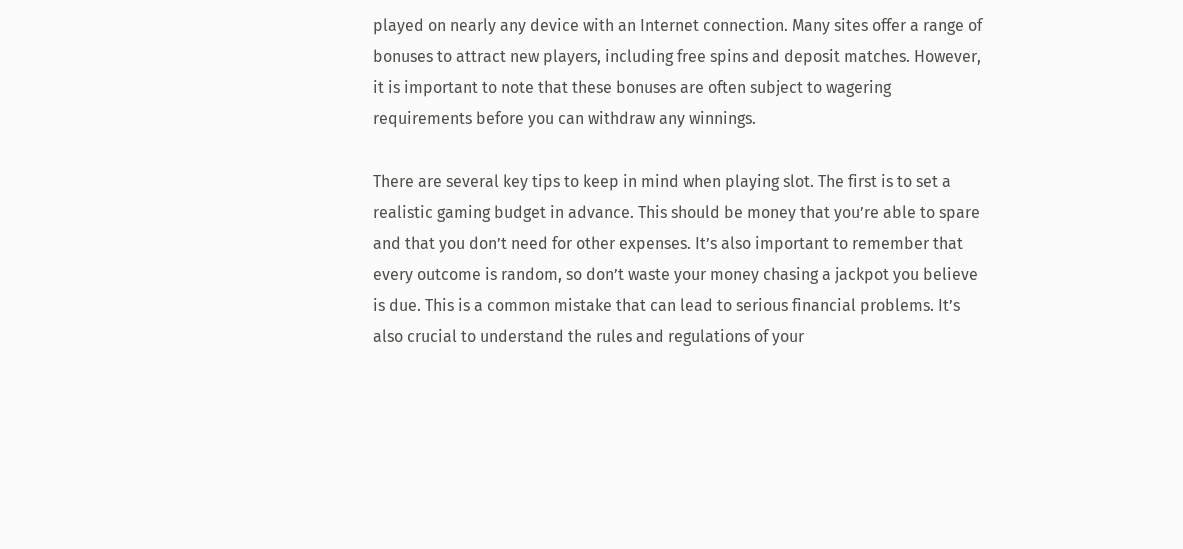played on nearly any device with an Internet connection. Many sites offer a range of bonuses to attract new players, including free spins and deposit matches. However, it is important to note that these bonuses are often subject to wagering requirements before you can withdraw any winnings.

There are several key tips to keep in mind when playing slot. The first is to set a realistic gaming budget in advance. This should be money that you’re able to spare and that you don’t need for other expenses. It’s also important to remember that every outcome is random, so don’t waste your money chasing a jackpot you believe is due. This is a common mistake that can lead to serious financial problems. It’s also crucial to understand the rules and regulations of your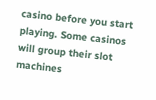casino before you start playing. Some casinos will group their slot machines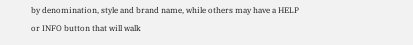by denomination, style and brand name, while others may have a HELP or INFO button that will walk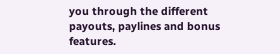you through the different payouts, paylines and bonus features.